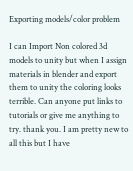Exporting models/color problem

I can Import Non colored 3d models to unity but when I assign materials in blender and export them to unity the coloring looks terrible. Can anyone put links to tutorials or give me anything to try. thank you. I am pretty new to all this but I have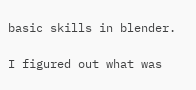basic skills in blender.

I figured out what was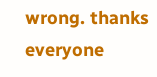wrong. thanks everyone